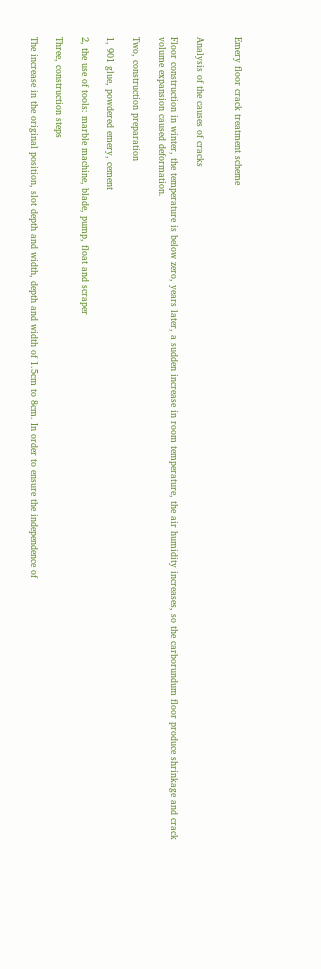Emery floor crack treatment scheme


Analysis of the causes of cracks

Floor construction in winter, the temperature is below zero, years later, a sudden increase in room temperature, the air humidity increases, so the carborundum floor produce shrinkage and crack volume expansion caused deformation.

Two, construction preparation

1, 901 glue, powdered emery, cement

2, the use of tools: marble machine, blade, pump, float and scraper

Three, construction steps

The increase in the original position, slot depth and width, depth and width of 1.5cm to 8cm. In order to ensure the independence of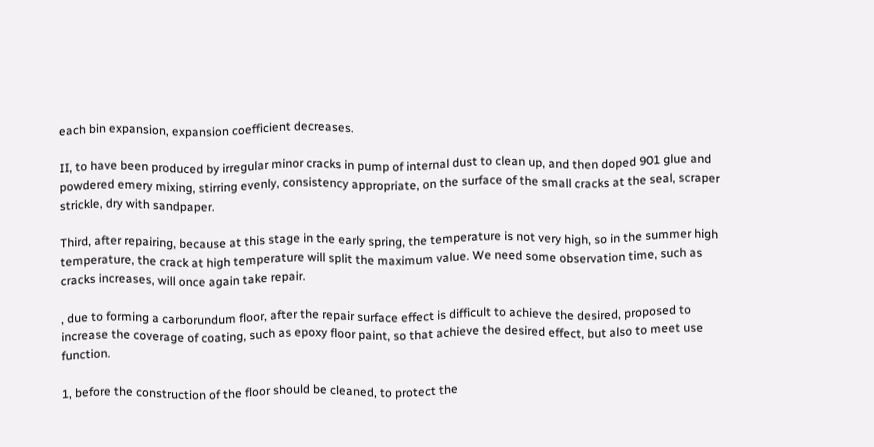each bin expansion, expansion coefficient decreases.

II, to have been produced by irregular minor cracks in pump of internal dust to clean up, and then doped 901 glue and powdered emery mixing, stirring evenly, consistency appropriate, on the surface of the small cracks at the seal, scraper strickle, dry with sandpaper.

Third, after repairing, because at this stage in the early spring, the temperature is not very high, so in the summer high temperature, the crack at high temperature will split the maximum value. We need some observation time, such as cracks increases, will once again take repair.

, due to forming a carborundum floor, after the repair surface effect is difficult to achieve the desired, proposed to increase the coverage of coating, such as epoxy floor paint, so that achieve the desired effect, but also to meet use function.

1, before the construction of the floor should be cleaned, to protect the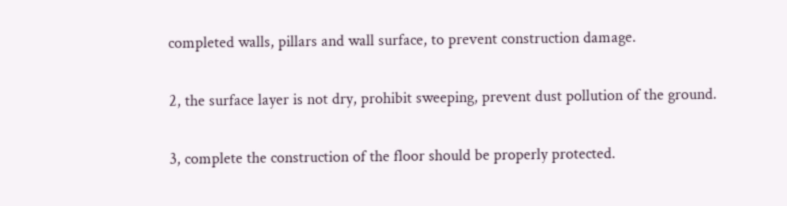completed walls, pillars and wall surface, to prevent construction damage.

2, the surface layer is not dry, prohibit sweeping, prevent dust pollution of the ground.

3, complete the construction of the floor should be properly protected.